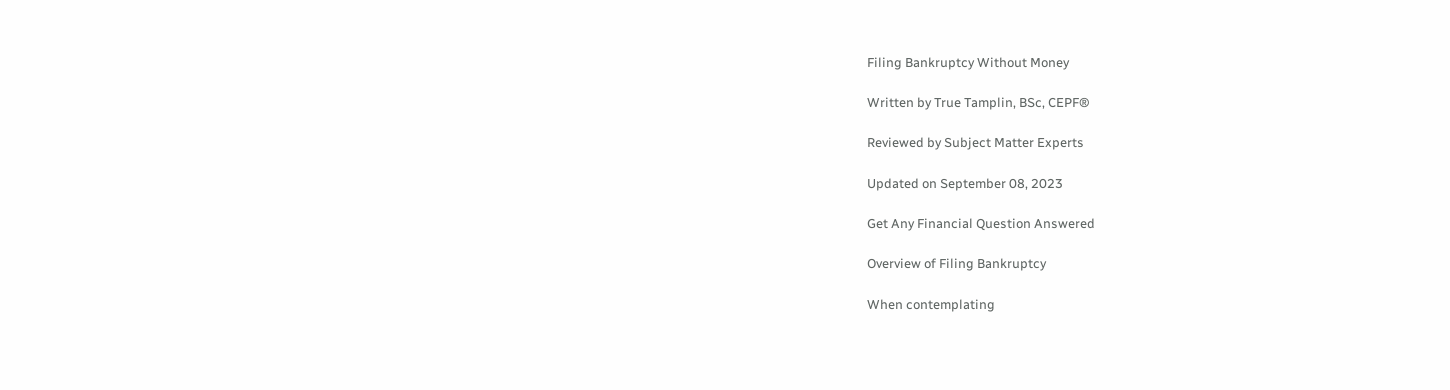Filing Bankruptcy Without Money

Written by True Tamplin, BSc, CEPF®

Reviewed by Subject Matter Experts

Updated on September 08, 2023

Get Any Financial Question Answered

Overview of Filing Bankruptcy

When contemplating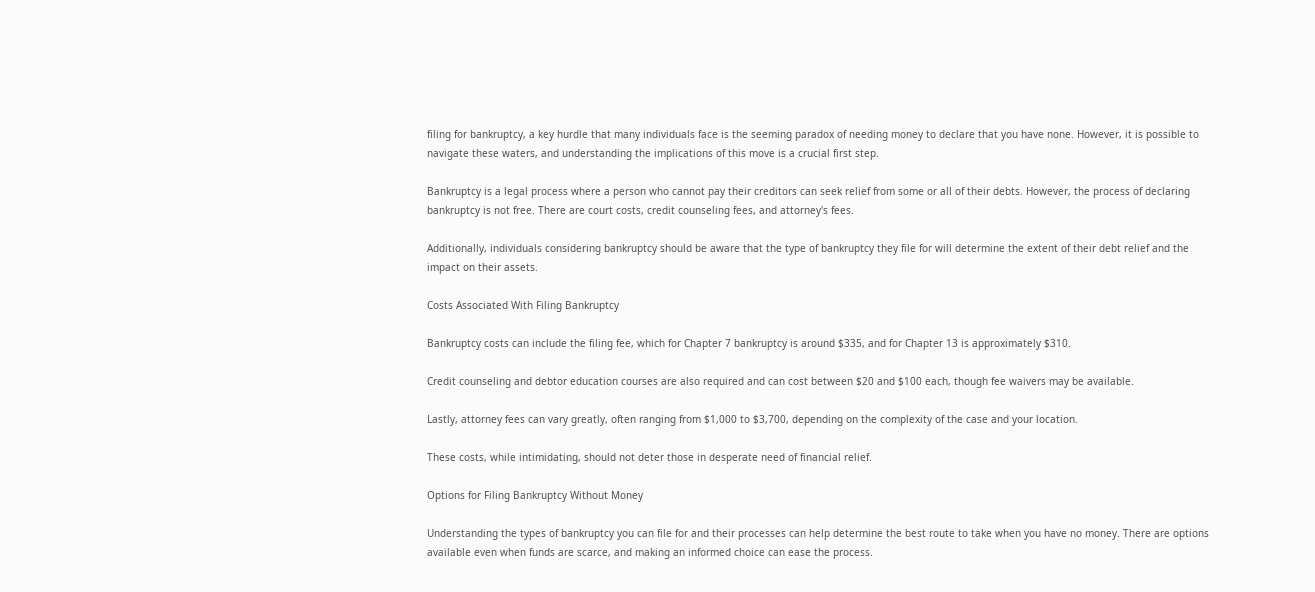filing for bankruptcy, a key hurdle that many individuals face is the seeming paradox of needing money to declare that you have none. However, it is possible to navigate these waters, and understanding the implications of this move is a crucial first step.

Bankruptcy is a legal process where a person who cannot pay their creditors can seek relief from some or all of their debts. However, the process of declaring bankruptcy is not free. There are court costs, credit counseling fees, and attorney's fees.

Additionally, individuals considering bankruptcy should be aware that the type of bankruptcy they file for will determine the extent of their debt relief and the impact on their assets.

Costs Associated With Filing Bankruptcy

Bankruptcy costs can include the filing fee, which for Chapter 7 bankruptcy is around $335, and for Chapter 13 is approximately $310.

Credit counseling and debtor education courses are also required and can cost between $20 and $100 each, though fee waivers may be available.

Lastly, attorney fees can vary greatly, often ranging from $1,000 to $3,700, depending on the complexity of the case and your location.

These costs, while intimidating, should not deter those in desperate need of financial relief.

Options for Filing Bankruptcy Without Money

Understanding the types of bankruptcy you can file for and their processes can help determine the best route to take when you have no money. There are options available even when funds are scarce, and making an informed choice can ease the process.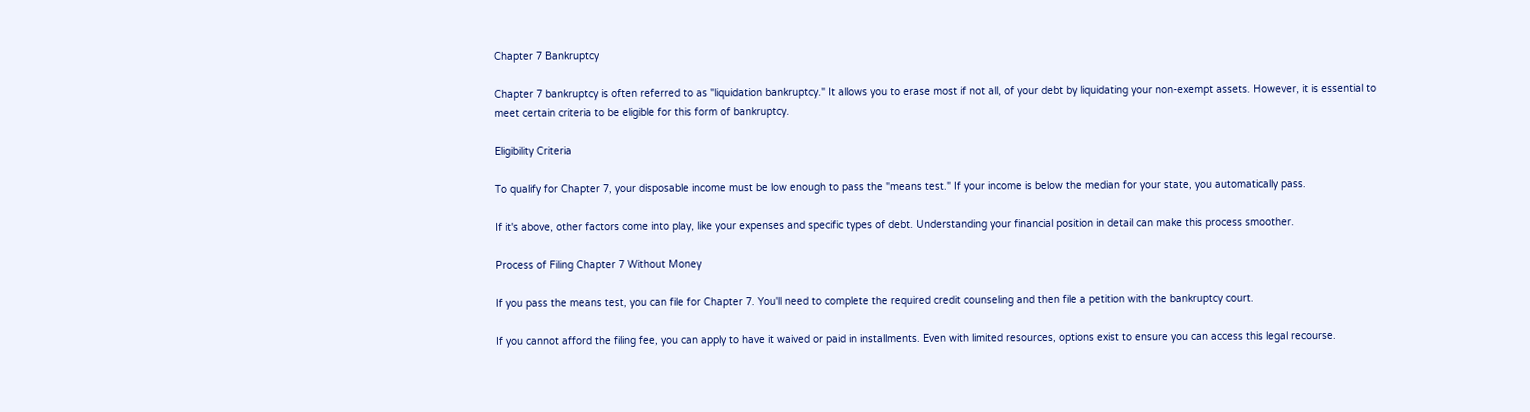Chapter 7 Bankruptcy

Chapter 7 bankruptcy is often referred to as "liquidation bankruptcy." It allows you to erase most if not all, of your debt by liquidating your non-exempt assets. However, it is essential to meet certain criteria to be eligible for this form of bankruptcy.

Eligibility Criteria

To qualify for Chapter 7, your disposable income must be low enough to pass the "means test." If your income is below the median for your state, you automatically pass.

If it's above, other factors come into play, like your expenses and specific types of debt. Understanding your financial position in detail can make this process smoother.

Process of Filing Chapter 7 Without Money

If you pass the means test, you can file for Chapter 7. You'll need to complete the required credit counseling and then file a petition with the bankruptcy court.

If you cannot afford the filing fee, you can apply to have it waived or paid in installments. Even with limited resources, options exist to ensure you can access this legal recourse.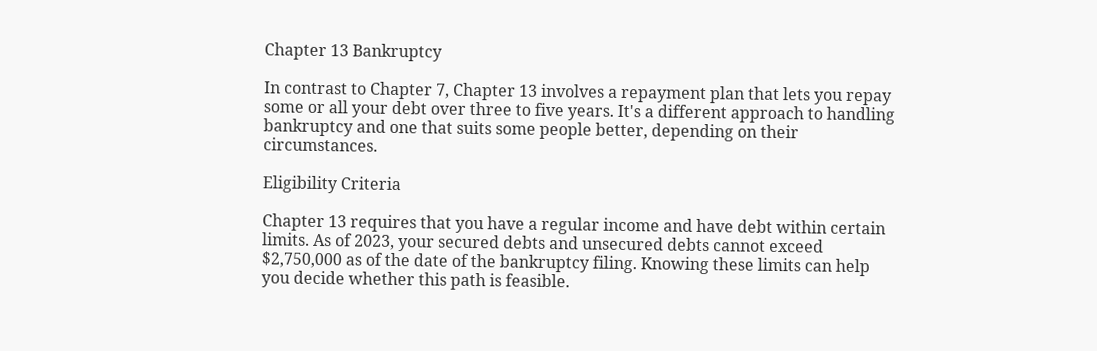Chapter 13 Bankruptcy

In contrast to Chapter 7, Chapter 13 involves a repayment plan that lets you repay some or all your debt over three to five years. It's a different approach to handling bankruptcy and one that suits some people better, depending on their circumstances.

Eligibility Criteria

Chapter 13 requires that you have a regular income and have debt within certain limits. As of 2023, your secured debts and unsecured debts cannot exceed $2,750,000 as of the date of the bankruptcy filing. Knowing these limits can help you decide whether this path is feasible.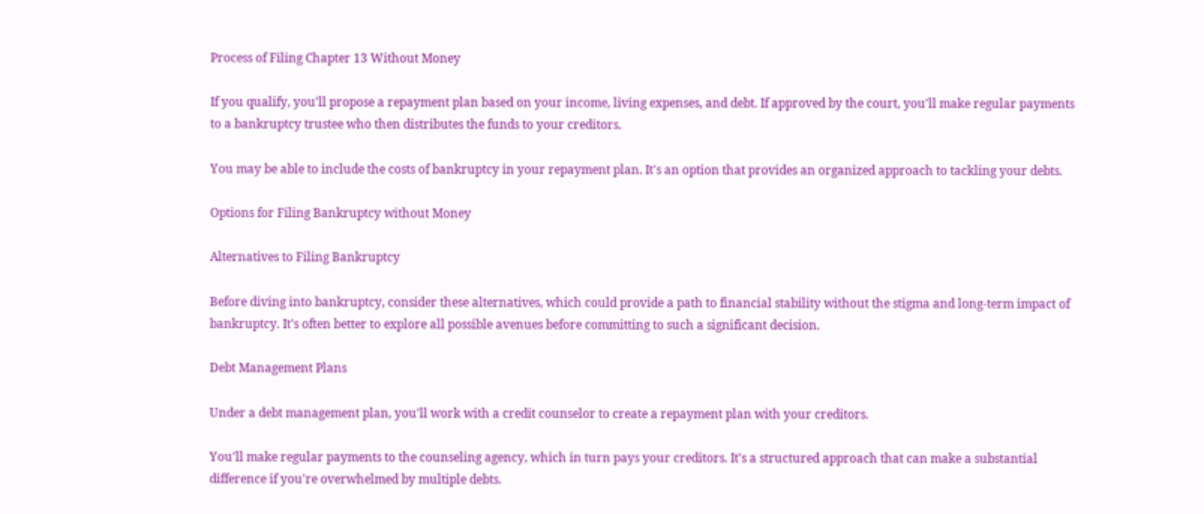Process of Filing Chapter 13 Without Money

If you qualify, you'll propose a repayment plan based on your income, living expenses, and debt. If approved by the court, you'll make regular payments to a bankruptcy trustee who then distributes the funds to your creditors.

You may be able to include the costs of bankruptcy in your repayment plan. It's an option that provides an organized approach to tackling your debts.

Options for Filing Bankruptcy without Money

Alternatives to Filing Bankruptcy

Before diving into bankruptcy, consider these alternatives, which could provide a path to financial stability without the stigma and long-term impact of bankruptcy. It's often better to explore all possible avenues before committing to such a significant decision.

Debt Management Plans

Under a debt management plan, you'll work with a credit counselor to create a repayment plan with your creditors.

You'll make regular payments to the counseling agency, which in turn pays your creditors. It's a structured approach that can make a substantial difference if you're overwhelmed by multiple debts.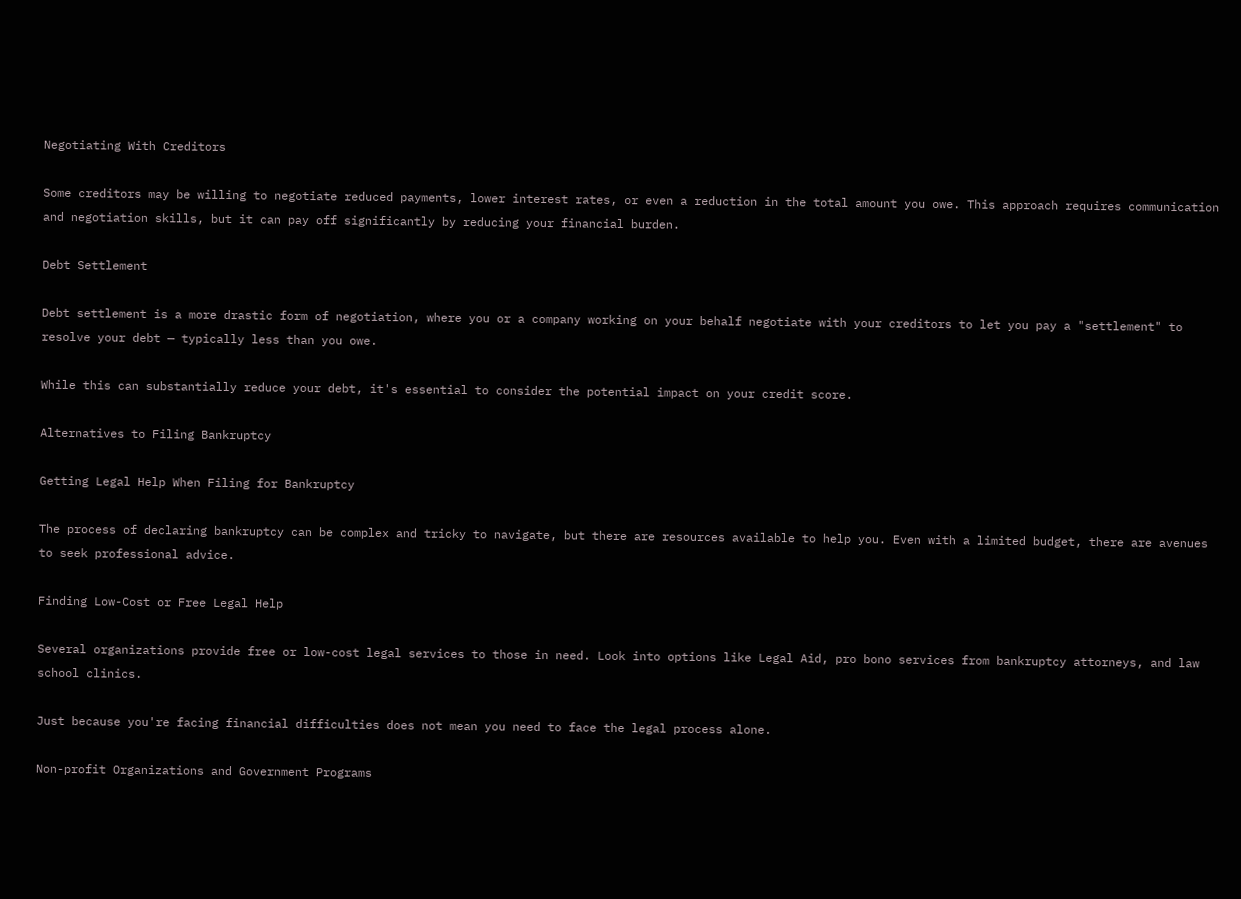Negotiating With Creditors

Some creditors may be willing to negotiate reduced payments, lower interest rates, or even a reduction in the total amount you owe. This approach requires communication and negotiation skills, but it can pay off significantly by reducing your financial burden.

Debt Settlement

Debt settlement is a more drastic form of negotiation, where you or a company working on your behalf negotiate with your creditors to let you pay a "settlement" to resolve your debt — typically less than you owe.

While this can substantially reduce your debt, it's essential to consider the potential impact on your credit score.

Alternatives to Filing Bankruptcy

Getting Legal Help When Filing for Bankruptcy

The process of declaring bankruptcy can be complex and tricky to navigate, but there are resources available to help you. Even with a limited budget, there are avenues to seek professional advice.

Finding Low-Cost or Free Legal Help

Several organizations provide free or low-cost legal services to those in need. Look into options like Legal Aid, pro bono services from bankruptcy attorneys, and law school clinics.

Just because you're facing financial difficulties does not mean you need to face the legal process alone.

Non-profit Organizations and Government Programs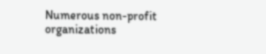Numerous non-profit organizations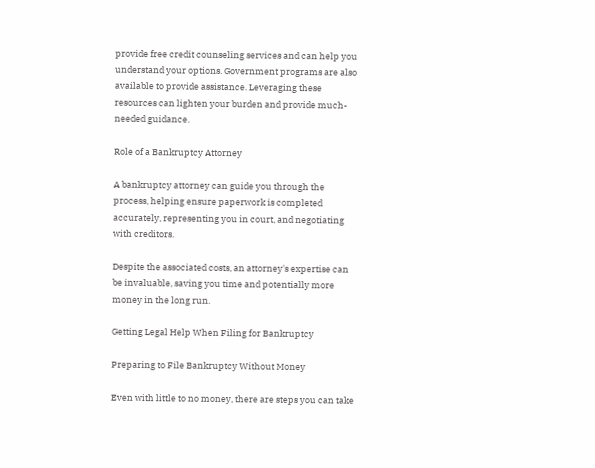provide free credit counseling services and can help you understand your options. Government programs are also available to provide assistance. Leveraging these resources can lighten your burden and provide much-needed guidance.

Role of a Bankruptcy Attorney

A bankruptcy attorney can guide you through the process, helping ensure paperwork is completed accurately, representing you in court, and negotiating with creditors.

Despite the associated costs, an attorney's expertise can be invaluable, saving you time and potentially more money in the long run.

Getting Legal Help When Filing for Bankruptcy

Preparing to File Bankruptcy Without Money

Even with little to no money, there are steps you can take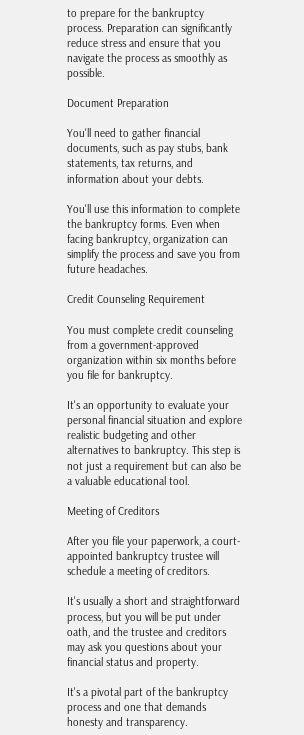to prepare for the bankruptcy process. Preparation can significantly reduce stress and ensure that you navigate the process as smoothly as possible.

Document Preparation

You'll need to gather financial documents, such as pay stubs, bank statements, tax returns, and information about your debts.

You'll use this information to complete the bankruptcy forms. Even when facing bankruptcy, organization can simplify the process and save you from future headaches.

Credit Counseling Requirement

You must complete credit counseling from a government-approved organization within six months before you file for bankruptcy.

It's an opportunity to evaluate your personal financial situation and explore realistic budgeting and other alternatives to bankruptcy. This step is not just a requirement but can also be a valuable educational tool.

Meeting of Creditors

After you file your paperwork, a court-appointed bankruptcy trustee will schedule a meeting of creditors.

It's usually a short and straightforward process, but you will be put under oath, and the trustee and creditors may ask you questions about your financial status and property.

It's a pivotal part of the bankruptcy process and one that demands honesty and transparency.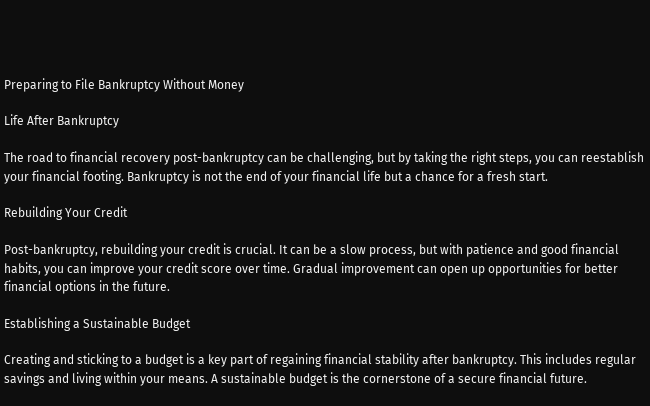Preparing to File Bankruptcy Without Money

Life After Bankruptcy

The road to financial recovery post-bankruptcy can be challenging, but by taking the right steps, you can reestablish your financial footing. Bankruptcy is not the end of your financial life but a chance for a fresh start.

Rebuilding Your Credit

Post-bankruptcy, rebuilding your credit is crucial. It can be a slow process, but with patience and good financial habits, you can improve your credit score over time. Gradual improvement can open up opportunities for better financial options in the future.

Establishing a Sustainable Budget

Creating and sticking to a budget is a key part of regaining financial stability after bankruptcy. This includes regular savings and living within your means. A sustainable budget is the cornerstone of a secure financial future.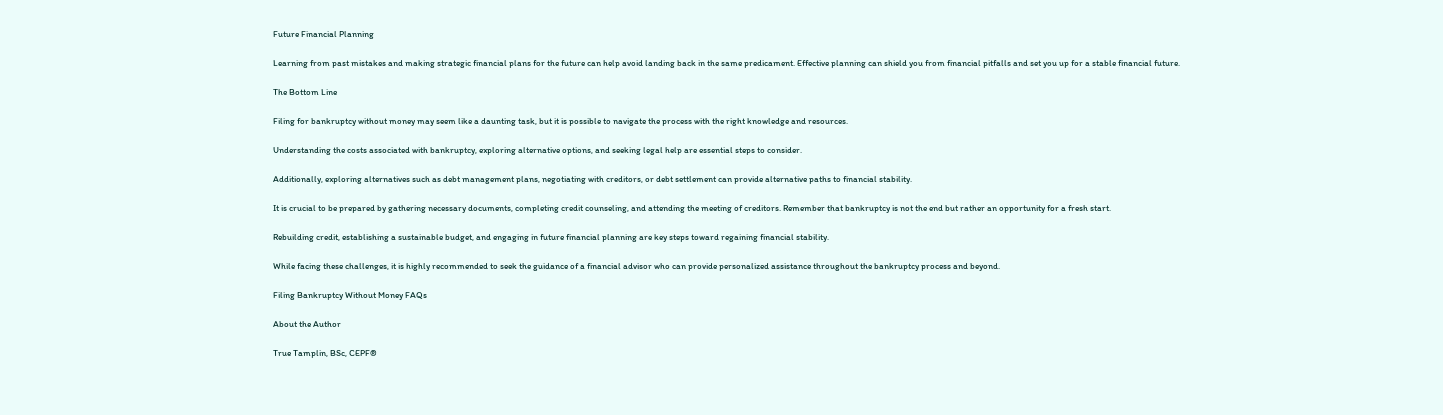Future Financial Planning

Learning from past mistakes and making strategic financial plans for the future can help avoid landing back in the same predicament. Effective planning can shield you from financial pitfalls and set you up for a stable financial future.

The Bottom Line

Filing for bankruptcy without money may seem like a daunting task, but it is possible to navigate the process with the right knowledge and resources.

Understanding the costs associated with bankruptcy, exploring alternative options, and seeking legal help are essential steps to consider.

Additionally, exploring alternatives such as debt management plans, negotiating with creditors, or debt settlement can provide alternative paths to financial stability.

It is crucial to be prepared by gathering necessary documents, completing credit counseling, and attending the meeting of creditors. Remember that bankruptcy is not the end but rather an opportunity for a fresh start.

Rebuilding credit, establishing a sustainable budget, and engaging in future financial planning are key steps toward regaining financial stability.

While facing these challenges, it is highly recommended to seek the guidance of a financial advisor who can provide personalized assistance throughout the bankruptcy process and beyond.

Filing Bankruptcy Without Money FAQs

About the Author

True Tamplin, BSc, CEPF®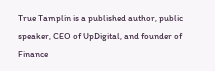True Tamplin is a published author, public speaker, CEO of UpDigital, and founder of Finance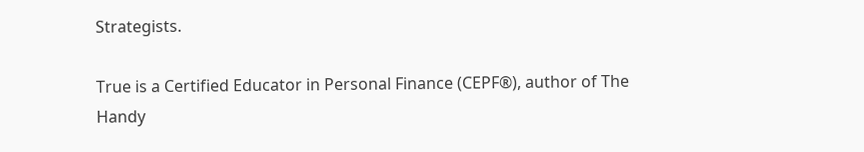Strategists.

True is a Certified Educator in Personal Finance (CEPF®), author of The Handy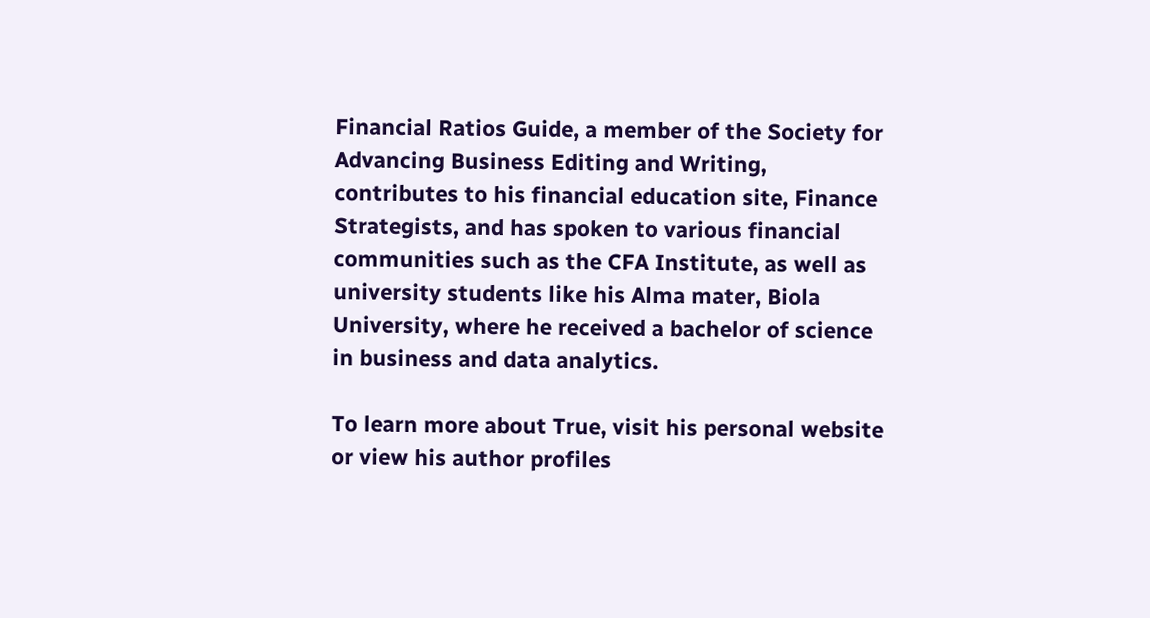Financial Ratios Guide, a member of the Society for Advancing Business Editing and Writing, contributes to his financial education site, Finance Strategists, and has spoken to various financial communities such as the CFA Institute, as well as university students like his Alma mater, Biola University, where he received a bachelor of science in business and data analytics.

To learn more about True, visit his personal website or view his author profiles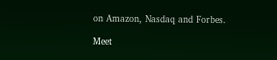on Amazon, Nasdaq and Forbes.

Meet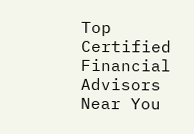Top Certified Financial Advisors Near You